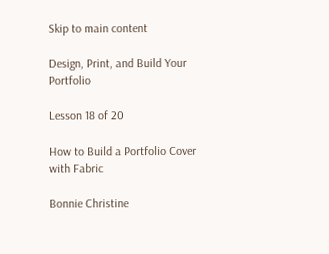Skip to main content

Design, Print, and Build Your Portfolio

Lesson 18 of 20

How to Build a Portfolio Cover with Fabric

Bonnie Christine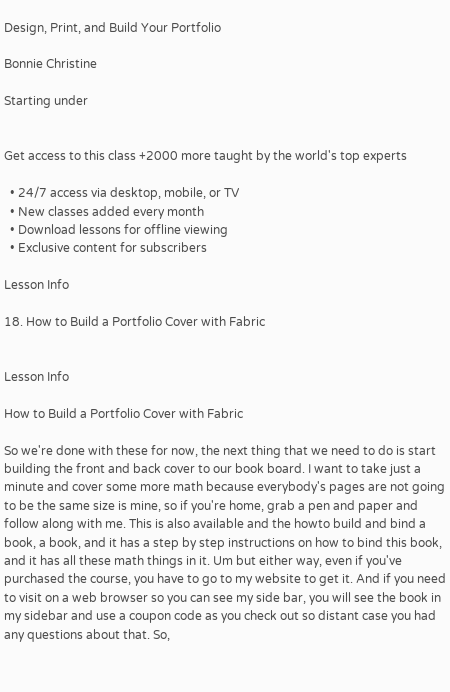Design, Print, and Build Your Portfolio

Bonnie Christine

Starting under


Get access to this class +2000 more taught by the world's top experts

  • 24/7 access via desktop, mobile, or TV
  • New classes added every month
  • Download lessons for offline viewing
  • Exclusive content for subscribers

Lesson Info

18. How to Build a Portfolio Cover with Fabric


Lesson Info

How to Build a Portfolio Cover with Fabric

So we're done with these for now, the next thing that we need to do is start building the front and back cover to our book board. I want to take just a minute and cover some more math because everybody's pages are not going to be the same size is mine, so if you're home, grab a pen and paper and follow along with me. This is also available and the howto build and bind a book, a book, and it has a step by step instructions on how to bind this book, and it has all these math things in it. Um but either way, even if you've purchased the course, you have to go to my website to get it. And if you need to visit on a web browser so you can see my side bar, you will see the book in my sidebar and use a coupon code as you check out so distant case you had any questions about that. So,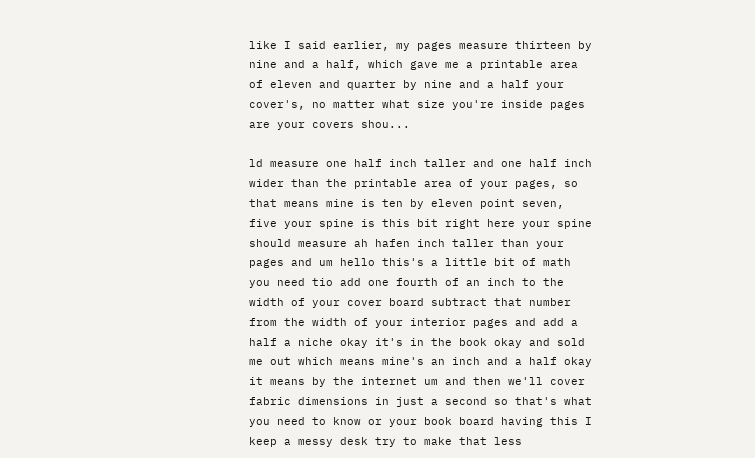like I said earlier, my pages measure thirteen by nine and a half, which gave me a printable area of eleven and quarter by nine and a half your cover's, no matter what size you're inside pages are your covers shou...

ld measure one half inch taller and one half inch wider than the printable area of your pages, so that means mine is ten by eleven point seven, five your spine is this bit right here your spine should measure ah hafen inch taller than your pages and um hello this's a little bit of math you need tio add one fourth of an inch to the width of your cover board subtract that number from the width of your interior pages and add a half a niche okay it's in the book okay and sold me out which means mine's an inch and a half okay it means by the internet um and then we'll cover fabric dimensions in just a second so that's what you need to know or your book board having this I keep a messy desk try to make that less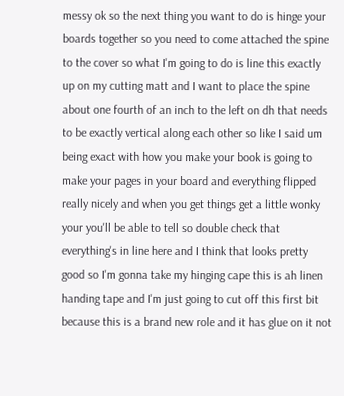messy ok so the next thing you want to do is hinge your boards together so you need to come attached the spine to the cover so what I'm going to do is line this exactly up on my cutting matt and I want to place the spine about one fourth of an inch to the left on dh that needs to be exactly vertical along each other so like I said um being exact with how you make your book is going to make your pages in your board and everything flipped really nicely and when you get things get a little wonky your you'll be able to tell so double check that everything's in line here and I think that looks pretty good so I'm gonna take my hinging cape this is ah linen handing tape and I'm just going to cut off this first bit because this is a brand new role and it has glue on it not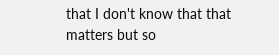that I don't know that that matters but so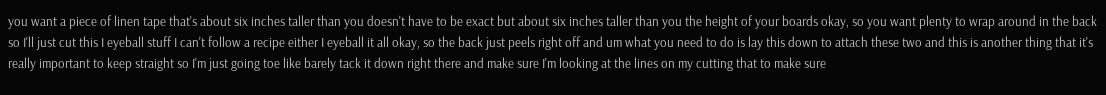you want a piece of linen tape that's about six inches taller than you doesn't have to be exact but about six inches taller than you the height of your boards okay, so you want plenty to wrap around in the back so I'll just cut this I eyeball stuff I can't follow a recipe either I eyeball it all okay, so the back just peels right off and um what you need to do is lay this down to attach these two and this is another thing that it's really important to keep straight so I'm just going toe like barely tack it down right there and make sure I'm looking at the lines on my cutting that to make sure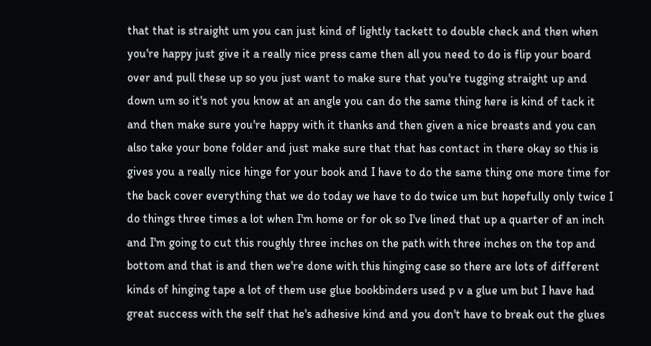that that is straight um you can just kind of lightly tackett to double check and then when you're happy just give it a really nice press came then all you need to do is flip your board over and pull these up so you just want to make sure that you're tugging straight up and down um so it's not you know at an angle you can do the same thing here is kind of tack it and then make sure you're happy with it thanks and then given a nice breasts and you can also take your bone folder and just make sure that that has contact in there okay so this is gives you a really nice hinge for your book and I have to do the same thing one more time for the back cover everything that we do today we have to do twice um but hopefully only twice I do things three times a lot when I'm home or for ok so I've lined that up a quarter of an inch and I'm going to cut this roughly three inches on the path with three inches on the top and bottom and that is and then we're done with this hinging case so there are lots of different kinds of hinging tape a lot of them use glue bookbinders used p v a glue um but I have had great success with the self that he's adhesive kind and you don't have to break out the glues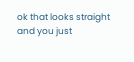ok that looks straight and you just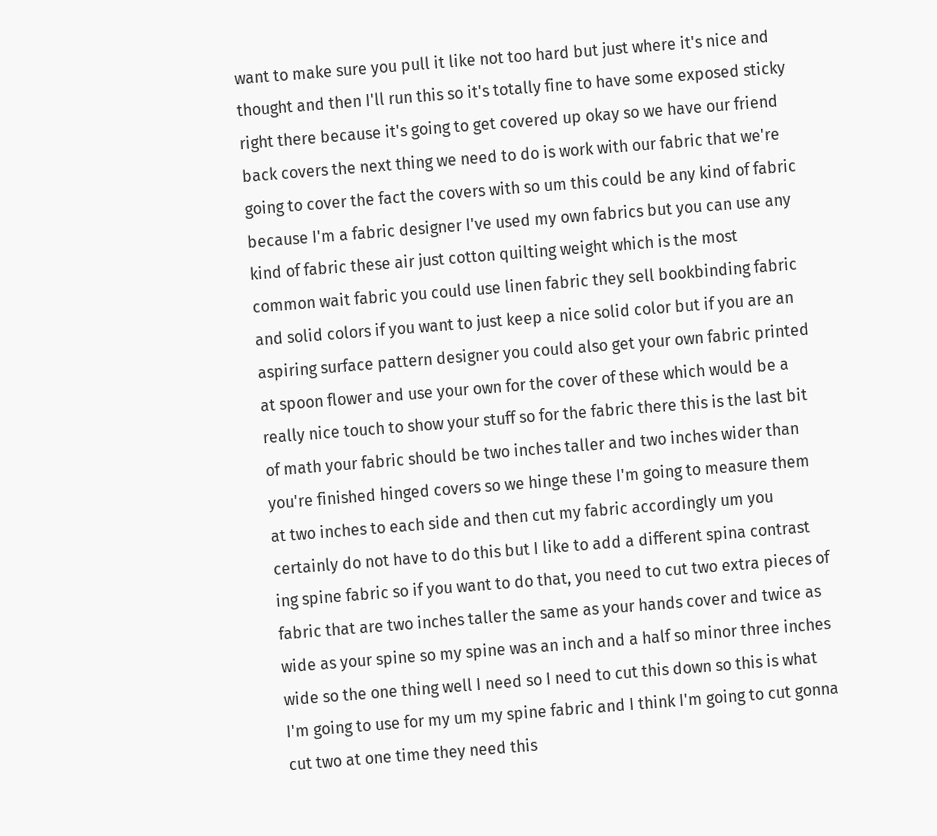want to make sure you pull it like not too hard but just where it's nice and thought and then I'll run this so it's totally fine to have some exposed sticky right there because it's going to get covered up okay so we have our friend back covers the next thing we need to do is work with our fabric that we're going to cover the fact the covers with so um this could be any kind of fabric because I'm a fabric designer I've used my own fabrics but you can use any kind of fabric these air just cotton quilting weight which is the most common wait fabric you could use linen fabric they sell bookbinding fabric and solid colors if you want to just keep a nice solid color but if you are an aspiring surface pattern designer you could also get your own fabric printed at spoon flower and use your own for the cover of these which would be a really nice touch to show your stuff so for the fabric there this is the last bit of math your fabric should be two inches taller and two inches wider than you're finished hinged covers so we hinge these I'm going to measure them at two inches to each side and then cut my fabric accordingly um you certainly do not have to do this but I like to add a different spina contrast ing spine fabric so if you want to do that, you need to cut two extra pieces of fabric that are two inches taller the same as your hands cover and twice as wide as your spine so my spine was an inch and a half so minor three inches wide so the one thing well I need so I need to cut this down so this is what I'm going to use for my um my spine fabric and I think I'm going to cut gonna cut two at one time they need this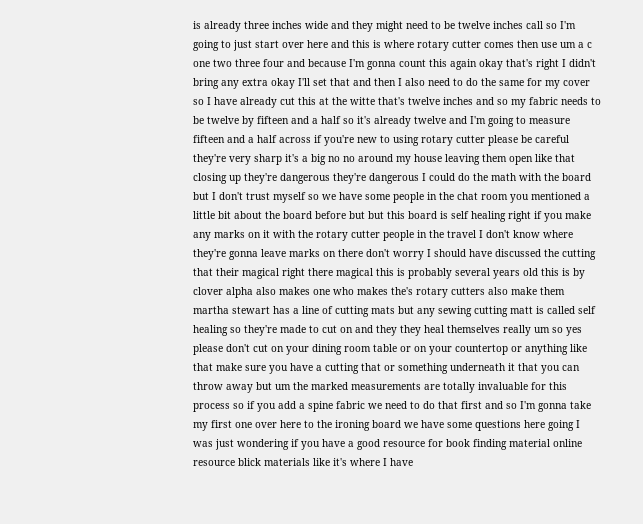is already three inches wide and they might need to be twelve inches call so I'm going to just start over here and this is where rotary cutter comes then use um a c one two three four and because I'm gonna count this again okay that's right I didn't bring any extra okay I'll set that and then I also need to do the same for my cover so I have already cut this at the witte that's twelve inches and so my fabric needs to be twelve by fifteen and a half so it's already twelve and I'm going to measure fifteen and a half across if you're new to using rotary cutter please be careful they're very sharp it's a big no no around my house leaving them open like that closing up they're dangerous they're dangerous I could do the math with the board but I don't trust myself so we have some people in the chat room you mentioned a little bit about the board before but but this board is self healing right if you make any marks on it with the rotary cutter people in the travel I don't know where they're gonna leave marks on there don't worry I should have discussed the cutting that their magical right there magical this is probably several years old this is by clover alpha also makes one who makes the's rotary cutters also make them martha stewart has a line of cutting mats but any sewing cutting matt is called self healing so they're made to cut on and they they heal themselves really um so yes please don't cut on your dining room table or on your countertop or anything like that make sure you have a cutting that or something underneath it that you can throw away but um the marked measurements are totally invaluable for this process so if you add a spine fabric we need to do that first and so I'm gonna take my first one over here to the ironing board we have some questions here going I was just wondering if you have a good resource for book finding material online resource blick materials like it's where I have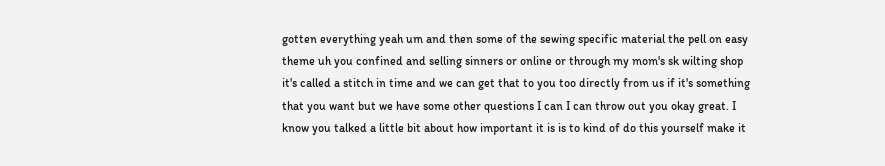gotten everything yeah um and then some of the sewing specific material the pell on easy theme uh you confined and selling sinners or online or through my mom's sk wilting shop it's called a stitch in time and we can get that to you too directly from us if it's something that you want but we have some other questions I can I can throw out you okay great. I know you talked a little bit about how important it is is to kind of do this yourself make it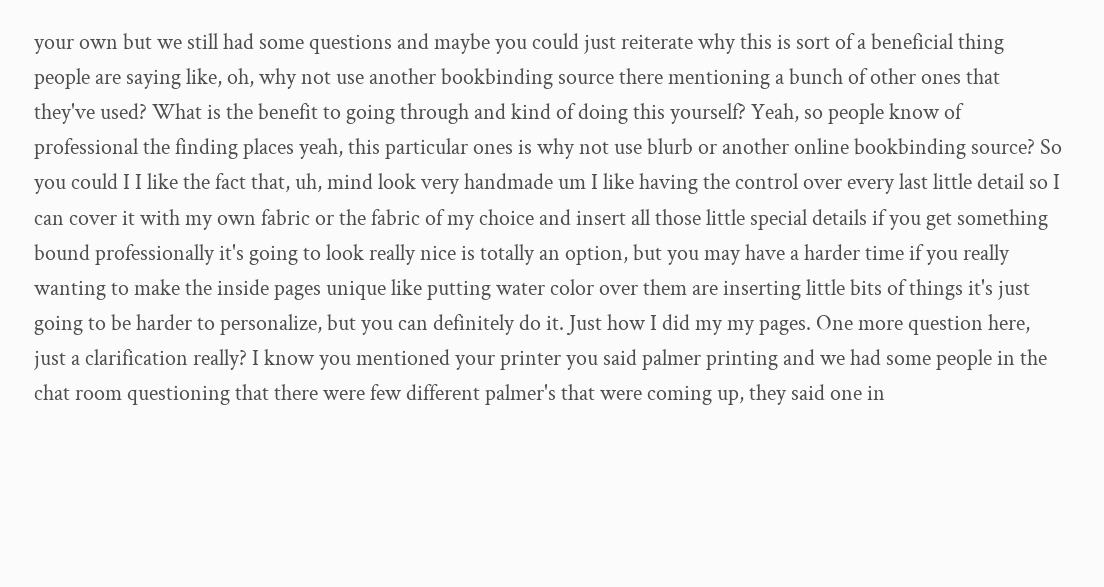your own but we still had some questions and maybe you could just reiterate why this is sort of a beneficial thing people are saying like, oh, why not use another bookbinding source there mentioning a bunch of other ones that they've used? What is the benefit to going through and kind of doing this yourself? Yeah, so people know of professional the finding places yeah, this particular ones is why not use blurb or another online bookbinding source? So you could I I like the fact that, uh, mind look very handmade um I like having the control over every last little detail so I can cover it with my own fabric or the fabric of my choice and insert all those little special details if you get something bound professionally it's going to look really nice is totally an option, but you may have a harder time if you really wanting to make the inside pages unique like putting water color over them are inserting little bits of things it's just going to be harder to personalize, but you can definitely do it. Just how I did my my pages. One more question here, just a clarification really? I know you mentioned your printer you said palmer printing and we had some people in the chat room questioning that there were few different palmer's that were coming up, they said one in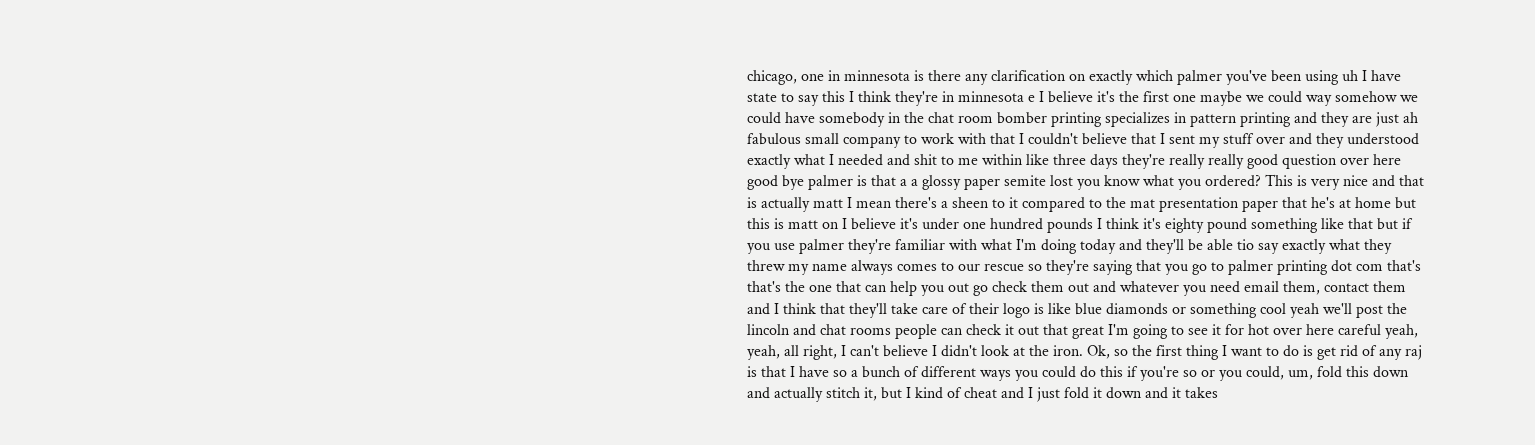chicago, one in minnesota is there any clarification on exactly which palmer you've been using uh I have state to say this I think they're in minnesota e I believe it's the first one maybe we could way somehow we could have somebody in the chat room bomber printing specializes in pattern printing and they are just ah fabulous small company to work with that I couldn't believe that I sent my stuff over and they understood exactly what I needed and shit to me within like three days they're really really good question over here good bye palmer is that a a glossy paper semite lost you know what you ordered? This is very nice and that is actually matt I mean there's a sheen to it compared to the mat presentation paper that he's at home but this is matt on I believe it's under one hundred pounds I think it's eighty pound something like that but if you use palmer they're familiar with what I'm doing today and they'll be able tio say exactly what they threw my name always comes to our rescue so they're saying that you go to palmer printing dot com that's that's the one that can help you out go check them out and whatever you need email them, contact them and I think that they'll take care of their logo is like blue diamonds or something cool yeah we'll post the lincoln and chat rooms people can check it out that great I'm going to see it for hot over here careful yeah, yeah, all right, I can't believe I didn't look at the iron. Ok, so the first thing I want to do is get rid of any raj is that I have so a bunch of different ways you could do this if you're so or you could, um, fold this down and actually stitch it, but I kind of cheat and I just fold it down and it takes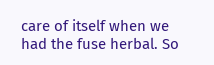care of itself when we had the fuse herbal. So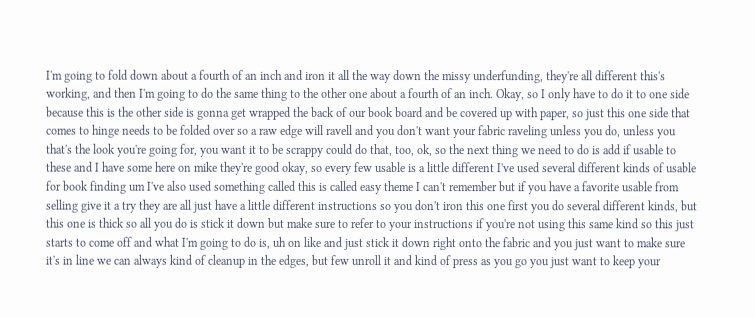I'm going to fold down about a fourth of an inch and iron it all the way down the missy underfunding, they're all different this's working, and then I'm going to do the same thing to the other one about a fourth of an inch. Okay, so I only have to do it to one side because this is the other side is gonna get wrapped the back of our book board and be covered up with paper, so just this one side that comes to hinge needs to be folded over so a raw edge will ravell and you don't want your fabric raveling unless you do, unless you that's the look you're going for, you want it to be scrappy could do that, too, ok, so the next thing we need to do is add if usable to these and I have some here on mike they're good okay, so every few usable is a little different I've used several different kinds of usable for book finding um I've also used something called this is called easy theme I can't remember but if you have a favorite usable from selling give it a try they are all just have a little different instructions so you don't iron this one first you do several different kinds, but this one is thick so all you do is stick it down but make sure to refer to your instructions if you're not using this same kind so this just starts to come off and what I'm going to do is, uh on like and just stick it down right onto the fabric and you just want to make sure it's in line we can always kind of cleanup in the edges, but few unroll it and kind of press as you go you just want to keep your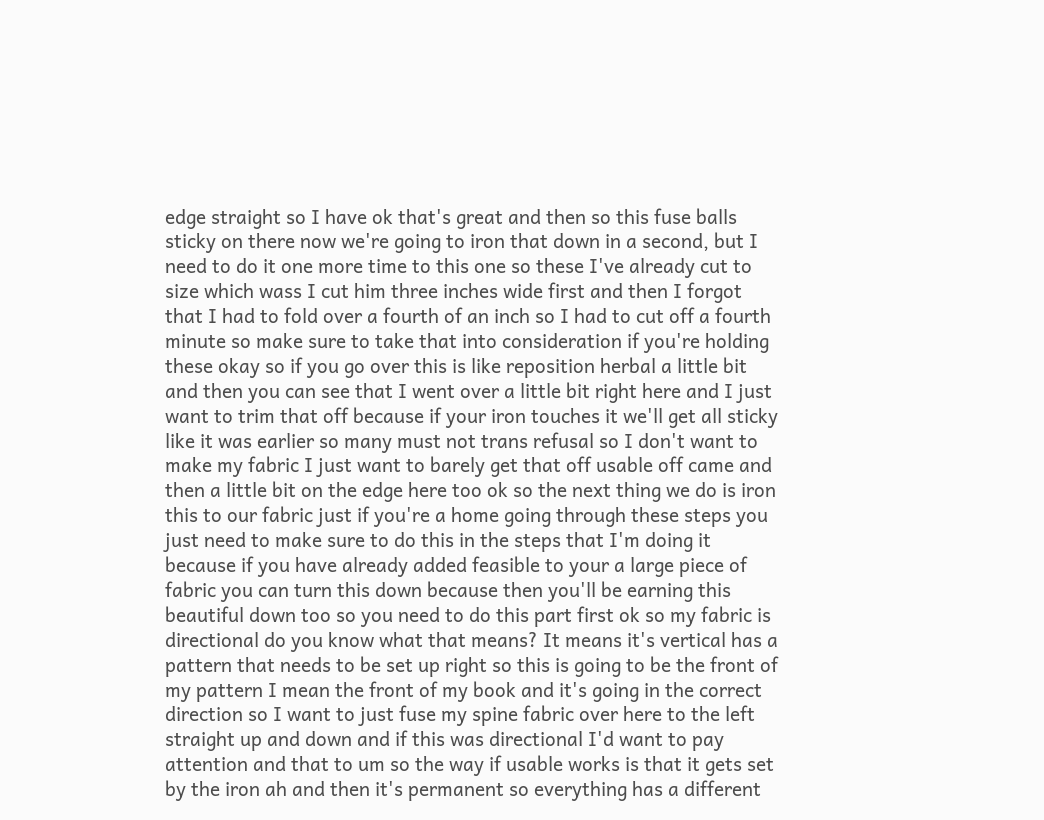edge straight so I have ok that's great and then so this fuse balls sticky on there now we're going to iron that down in a second, but I need to do it one more time to this one so these I've already cut to size which wass I cut him three inches wide first and then I forgot that I had to fold over a fourth of an inch so I had to cut off a fourth minute so make sure to take that into consideration if you're holding these okay so if you go over this is like reposition herbal a little bit and then you can see that I went over a little bit right here and I just want to trim that off because if your iron touches it we'll get all sticky like it was earlier so many must not trans refusal so I don't want to make my fabric I just want to barely get that off usable off came and then a little bit on the edge here too ok so the next thing we do is iron this to our fabric just if you're a home going through these steps you just need to make sure to do this in the steps that I'm doing it because if you have already added feasible to your a large piece of fabric you can turn this down because then you'll be earning this beautiful down too so you need to do this part first ok so my fabric is directional do you know what that means? It means it's vertical has a pattern that needs to be set up right so this is going to be the front of my pattern I mean the front of my book and it's going in the correct direction so I want to just fuse my spine fabric over here to the left straight up and down and if this was directional I'd want to pay attention and that to um so the way if usable works is that it gets set by the iron ah and then it's permanent so everything has a different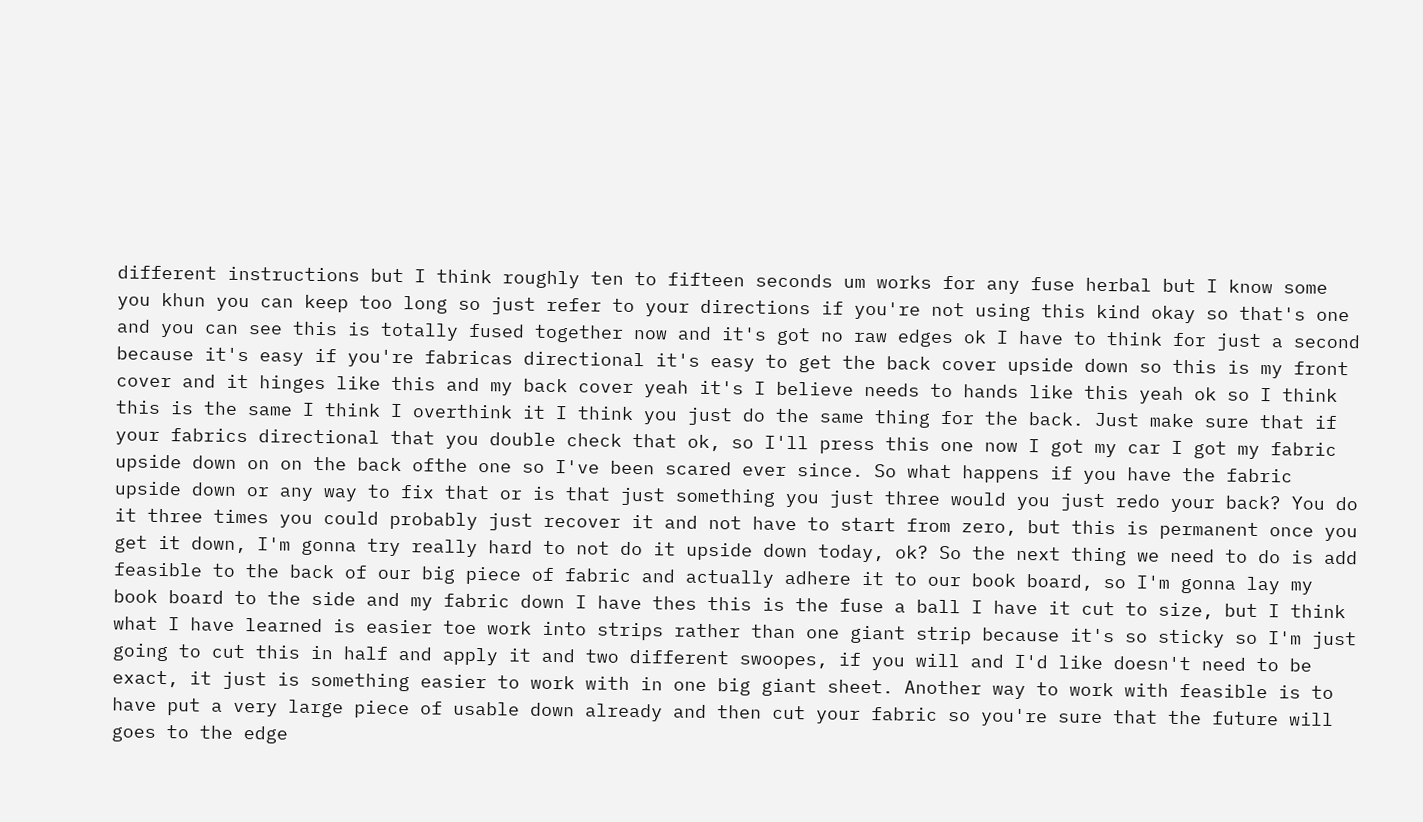different instructions but I think roughly ten to fifteen seconds um works for any fuse herbal but I know some you khun you can keep too long so just refer to your directions if you're not using this kind okay so that's one and you can see this is totally fused together now and it's got no raw edges ok I have to think for just a second because it's easy if you're fabricas directional it's easy to get the back cover upside down so this is my front cover and it hinges like this and my back cover yeah it's I believe needs to hands like this yeah ok so I think this is the same I think I overthink it I think you just do the same thing for the back. Just make sure that if your fabrics directional that you double check that ok, so I'll press this one now I got my car I got my fabric upside down on on the back ofthe one so I've been scared ever since. So what happens if you have the fabric upside down or any way to fix that or is that just something you just three would you just redo your back? You do it three times you could probably just recover it and not have to start from zero, but this is permanent once you get it down, I'm gonna try really hard to not do it upside down today, ok? So the next thing we need to do is add feasible to the back of our big piece of fabric and actually adhere it to our book board, so I'm gonna lay my book board to the side and my fabric down I have thes this is the fuse a ball I have it cut to size, but I think what I have learned is easier toe work into strips rather than one giant strip because it's so sticky so I'm just going to cut this in half and apply it and two different swoopes, if you will and I'd like doesn't need to be exact, it just is something easier to work with in one big giant sheet. Another way to work with feasible is to have put a very large piece of usable down already and then cut your fabric so you're sure that the future will goes to the edge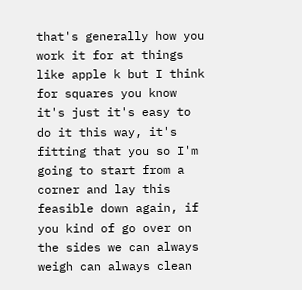that's generally how you work it for at things like apple k but I think for squares you know it's just it's easy to do it this way, it's fitting that you so I'm going to start from a corner and lay this feasible down again, if you kind of go over on the sides we can always weigh can always clean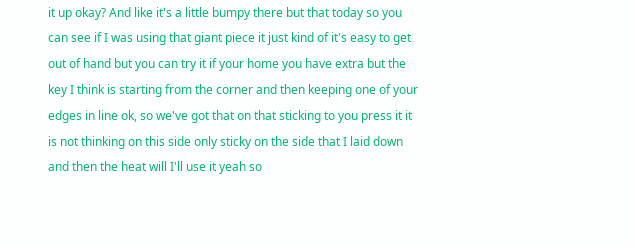it up okay? And like it's a little bumpy there but that today so you can see if I was using that giant piece it just kind of it's easy to get out of hand but you can try it if your home you have extra but the key I think is starting from the corner and then keeping one of your edges in line ok, so we've got that on that sticking to you press it it is not thinking on this side only sticky on the side that I laid down and then the heat will I'll use it yeah so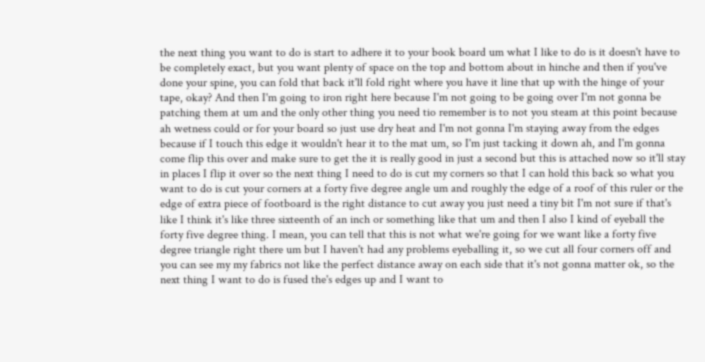the next thing you want to do is start to adhere it to your book board um what I like to do is it doesn't have to be completely exact, but you want plenty of space on the top and bottom about in hinche and then if you've done your spine, you can fold that back it'll fold right where you have it line that up with the hinge of your tape, okay? And then I'm going to iron right here because I'm not going to be going over I'm not gonna be patching them at um and the only other thing you need tio remember is to not you steam at this point because ah wetness could or for your board so just use dry heat and I'm not gonna I'm staying away from the edges because if I touch this edge it wouldn't hear it to the mat um, so I'm just tacking it down ah, and I'm gonna come flip this over and make sure to get the it is really good in just a second but this is attached now so it'll stay in places I flip it over so the next thing I need to do is cut my corners so that I can hold this back so what you want to do is cut your corners at a forty five degree angle um and roughly the edge of a roof of this ruler or the edge of extra piece of footboard is the right distance to cut away you just need a tiny bit I'm not sure if that's like I think it's like three sixteenth of an inch or something like that um and then I also I kind of eyeball the forty five degree thing. I mean, you can tell that this is not what we're going for we want like a forty five degree triangle right there um but I haven't had any problems eyeballing it, so we cut all four corners off and you can see my my fabrics not like the perfect distance away on each side that it's not gonna matter ok, so the next thing I want to do is fused the's edges up and I want to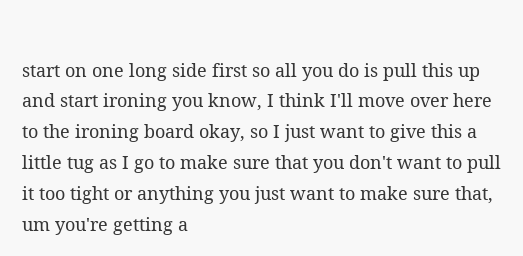start on one long side first so all you do is pull this up and start ironing you know, I think I'll move over here to the ironing board okay, so I just want to give this a little tug as I go to make sure that you don't want to pull it too tight or anything you just want to make sure that, um you're getting a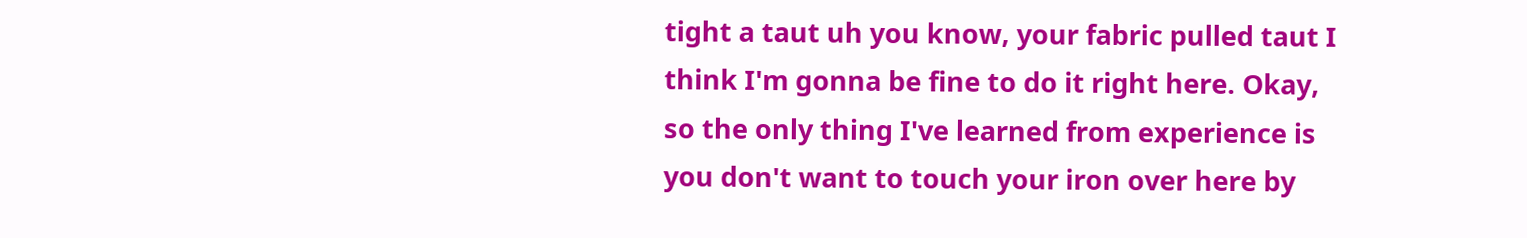tight a taut uh you know, your fabric pulled taut I think I'm gonna be fine to do it right here. Okay, so the only thing I've learned from experience is you don't want to touch your iron over here by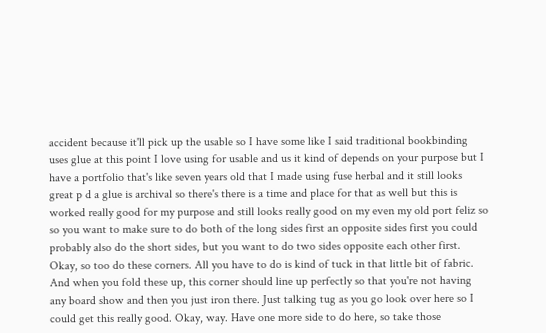accident because it'll pick up the usable so I have some like I said traditional bookbinding uses glue at this point I love using for usable and us it kind of depends on your purpose but I have a portfolio that's like seven years old that I made using fuse herbal and it still looks great p d a glue is archival so there's there is a time and place for that as well but this is worked really good for my purpose and still looks really good on my even my old port feliz so so you want to make sure to do both of the long sides first an opposite sides first you could probably also do the short sides, but you want to do two sides opposite each other first. Okay, so too do these corners. All you have to do is kind of tuck in that little bit of fabric. And when you fold these up, this corner should line up perfectly so that you're not having any board show and then you just iron there. Just talking tug as you go look over here so I could get this really good. Okay, way. Have one more side to do here, so take those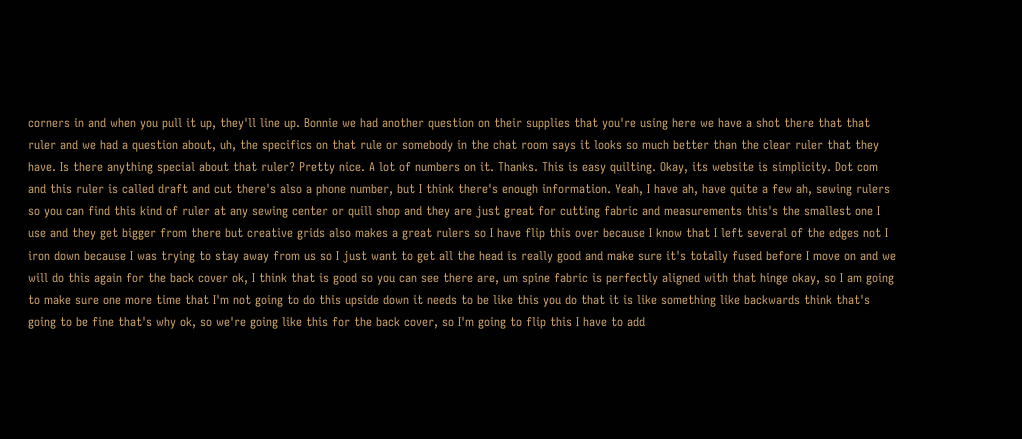corners in and when you pull it up, they'll line up. Bonnie we had another question on their supplies that you're using here we have a shot there that that ruler and we had a question about, uh, the specifics on that rule or somebody in the chat room says it looks so much better than the clear ruler that they have. Is there anything special about that ruler? Pretty nice. A lot of numbers on it. Thanks. This is easy quilting. Okay, its website is simplicity. Dot com and this ruler is called draft and cut there's also a phone number, but I think there's enough information. Yeah, I have ah, have quite a few ah, sewing rulers so you can find this kind of ruler at any sewing center or quill shop and they are just great for cutting fabric and measurements this's the smallest one I use and they get bigger from there but creative grids also makes a great rulers so I have flip this over because I know that I left several of the edges not I iron down because I was trying to stay away from us so I just want to get all the head is really good and make sure it's totally fused before I move on and we will do this again for the back cover ok, I think that is good so you can see there are, um spine fabric is perfectly aligned with that hinge okay, so I am going to make sure one more time that I'm not going to do this upside down it needs to be like this you do that it is like something like backwards think that's going to be fine that's why ok, so we're going like this for the back cover, so I'm going to flip this I have to add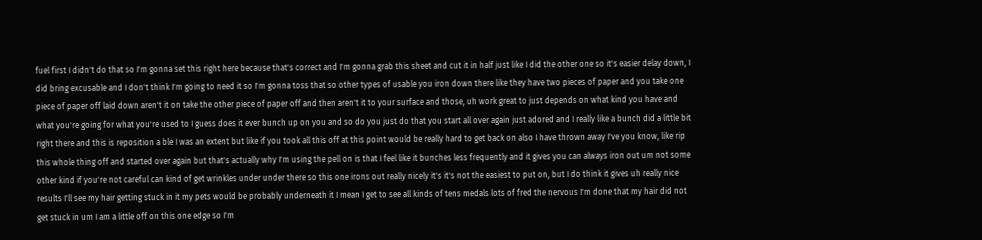fuel first I didn't do that so I'm gonna set this right here because that's correct and I'm gonna grab this sheet and cut it in half just like I did the other one so it's easier delay down, I did bring excusable and I don't think I'm going to need it so I'm gonna toss that so other types of usable you iron down there like they have two pieces of paper and you take one piece of paper off laid down aren't it on take the other piece of paper off and then aren't it to your surface and those, uh work great to just depends on what kind you have and what you're going for what you're used to I guess does it ever bunch up on you and so do you just do that you start all over again just adored and I really like a bunch did a little bit right there and this is reposition a ble I was an extent but like if you took all this off at this point would be really hard to get back on also I have thrown away I've you know, like rip this whole thing off and started over again but that's actually why I'm using the pell on is that I feel like it bunches less frequently and it gives you can always iron out um not some other kind if you're not careful can kind of get wrinkles under under there so this one irons out really nicely it's it's not the easiest to put on, but I do think it gives uh really nice results I'll see my hair getting stuck in it my pets would be probably underneath it I mean I get to see all kinds of tens medals lots of fred the nervous I'm done that my hair did not get stuck in um I am a little off on this one edge so I'm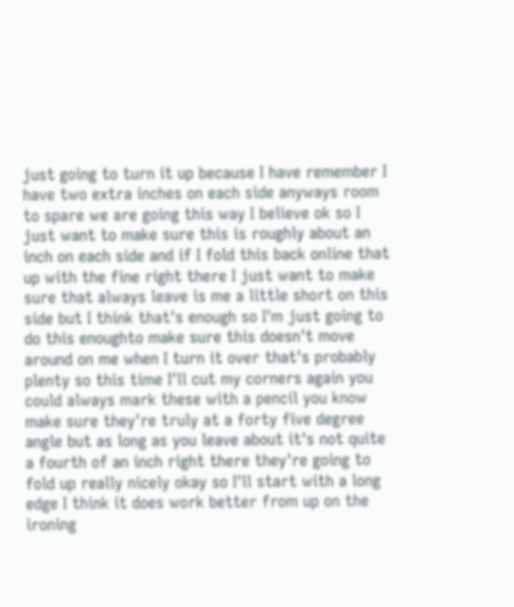just going to turn it up because I have remember I have two extra inches on each side anyways room to spare we are going this way I believe ok so I just want to make sure this is roughly about an inch on each side and if I fold this back online that up with the fine right there I just want to make sure that always leave is me a little short on this side but I think that's enough so I'm just going to do this enoughto make sure this doesn't move around on me when I turn it over that's probably plenty so this time I'll cut my corners again you could always mark these with a pencil you know make sure they're truly at a forty five degree angle but as long as you leave about it's not quite a fourth of an inch right there they're going to fold up really nicely okay so I'll start with a long edge I think it does work better from up on the ironing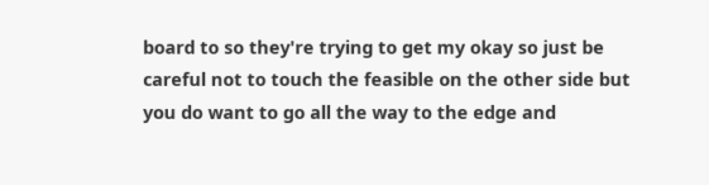board to so they're trying to get my okay so just be careful not to touch the feasible on the other side but you do want to go all the way to the edge and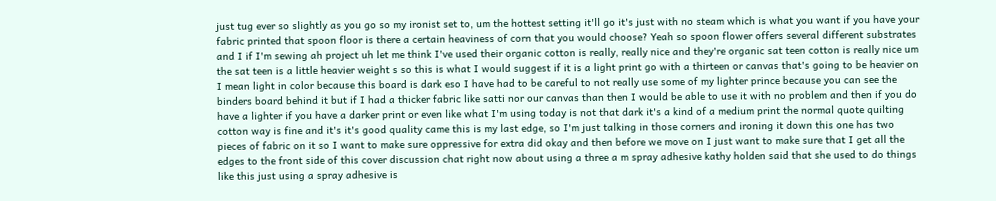just tug ever so slightly as you go so my ironist set to, um the hottest setting it'll go it's just with no steam which is what you want if you have your fabric printed that spoon floor is there a certain heaviness of corn that you would choose? Yeah so spoon flower offers several different substrates and I if I'm sewing ah project uh let me think I've used their organic cotton is really, really nice and they're organic sat teen cotton is really nice um the sat teen is a little heavier weight s so this is what I would suggest if it is a light print go with a thirteen or canvas that's going to be heavier on I mean light in color because this board is dark eso I have had to be careful to not really use some of my lighter prince because you can see the binders board behind it but if I had a thicker fabric like satti nor our canvas than then I would be able to use it with no problem and then if you do have a lighter if you have a darker print or even like what I'm using today is not that dark it's a kind of a medium print the normal quote quilting cotton way is fine and it's it's good quality came this is my last edge, so I'm just talking in those corners and ironing it down this one has two pieces of fabric on it so I want to make sure oppressive for extra did okay and then before we move on I just want to make sure that I get all the edges to the front side of this cover discussion chat right now about using a three a m spray adhesive kathy holden said that she used to do things like this just using a spray adhesive is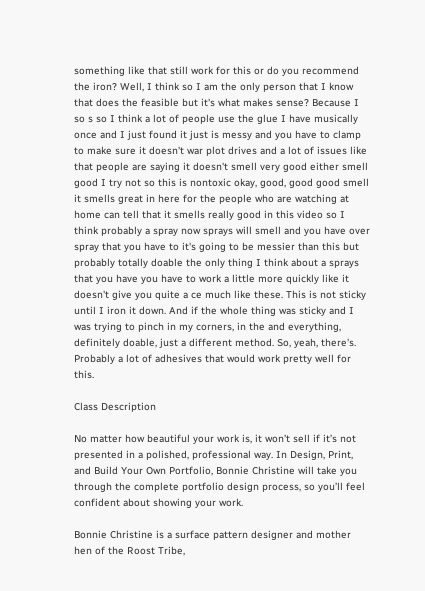something like that still work for this or do you recommend the iron? Well, I think so I am the only person that I know that does the feasible but it's what makes sense? Because I so s so I think a lot of people use the glue I have musically once and I just found it just is messy and you have to clamp to make sure it doesn't war plot drives and a lot of issues like that people are saying it doesn't smell very good either smell good I try not so this is nontoxic okay, good, good good smell it smells great in here for the people who are watching at home can tell that it smells really good in this video so I think probably a spray now sprays will smell and you have over spray that you have to it's going to be messier than this but probably totally doable the only thing I think about a sprays that you have you have to work a little more quickly like it doesn't give you quite a ce much like these. This is not sticky until I iron it down. And if the whole thing was sticky and I was trying to pinch in my corners, in the and everything, definitely doable, just a different method. So, yeah, there's. Probably a lot of adhesives that would work pretty well for this.

Class Description

No matter how beautiful your work is, it won’t sell if it’s not presented in a polished, professional way. In Design, Print, and Build Your Own Portfolio, Bonnie Christine will take you through the complete portfolio design process, so you’ll feel confident about showing your work.

Bonnie Christine is a surface pattern designer and mother hen of the Roost Tribe,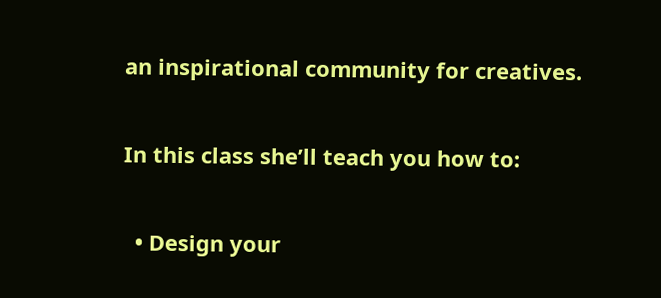an inspirational community for creatives.

In this class she’ll teach you how to:

  • Design your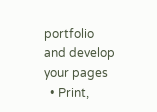portfolio and develop your pages
  • Print,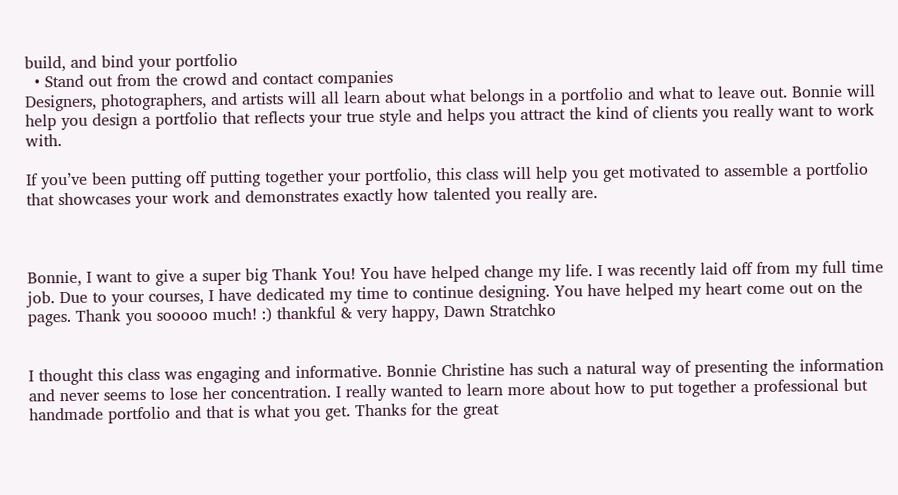build, and bind your portfolio
  • Stand out from the crowd and contact companies
Designers, photographers, and artists will all learn about what belongs in a portfolio and what to leave out. Bonnie will help you design a portfolio that reflects your true style and helps you attract the kind of clients you really want to work with.

If you’ve been putting off putting together your portfolio, this class will help you get motivated to assemble a portfolio that showcases your work and demonstrates exactly how talented you really are.



Bonnie, I want to give a super big Thank You! You have helped change my life. I was recently laid off from my full time job. Due to your courses, I have dedicated my time to continue designing. You have helped my heart come out on the pages. Thank you sooooo much! :) thankful & very happy, Dawn Stratchko


I thought this class was engaging and informative. Bonnie Christine has such a natural way of presenting the information and never seems to lose her concentration. I really wanted to learn more about how to put together a professional but handmade portfolio and that is what you get. Thanks for the great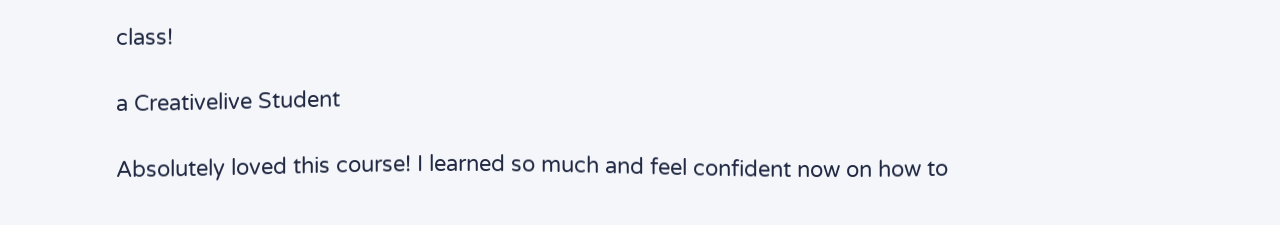class!

a Creativelive Student

Absolutely loved this course! I learned so much and feel confident now on how to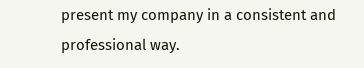present my company in a consistent and professional way.